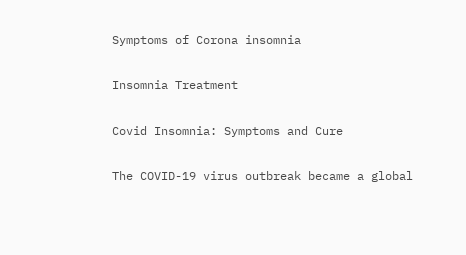Symptoms of Corona insomnia

Insomnia Treatment

Covid Insomnia: Symptoms and Cure

The COVID-19 virus outbreak became a global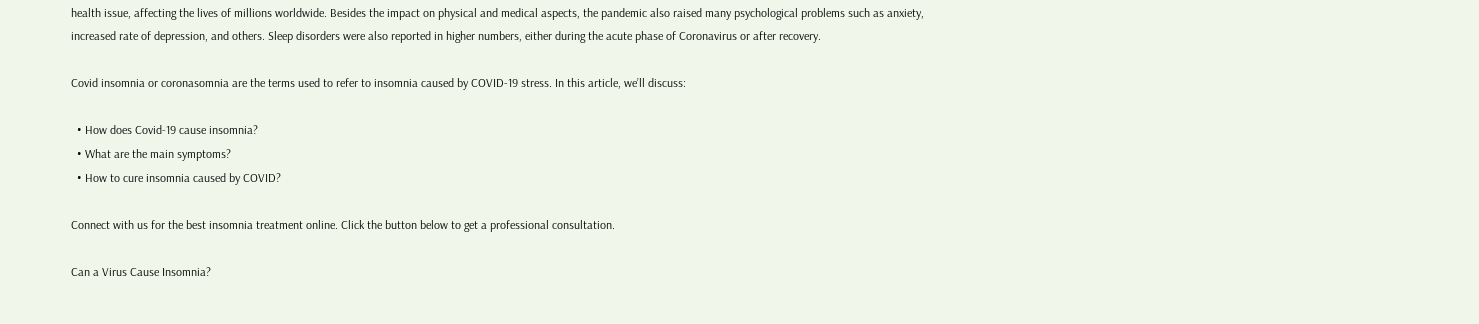health issue, affecting the lives of millions worldwide. Besides the impact on physical and medical aspects, the pandemic also raised many psychological problems such as anxiety, increased rate of depression, and others. Sleep disorders were also reported in higher numbers, either during the acute phase of Coronavirus or after recovery.

Covid insomnia or coronasomnia are the terms used to refer to insomnia caused by COVID-19 stress. In this article, we’ll discuss:

  • How does Covid-19 cause insomnia?
  • What are the main symptoms?
  • How to cure insomnia caused by COVID?

Connect with us for the best insomnia treatment online. Click the button below to get a professional consultation.

Can a Virus Cause Insomnia?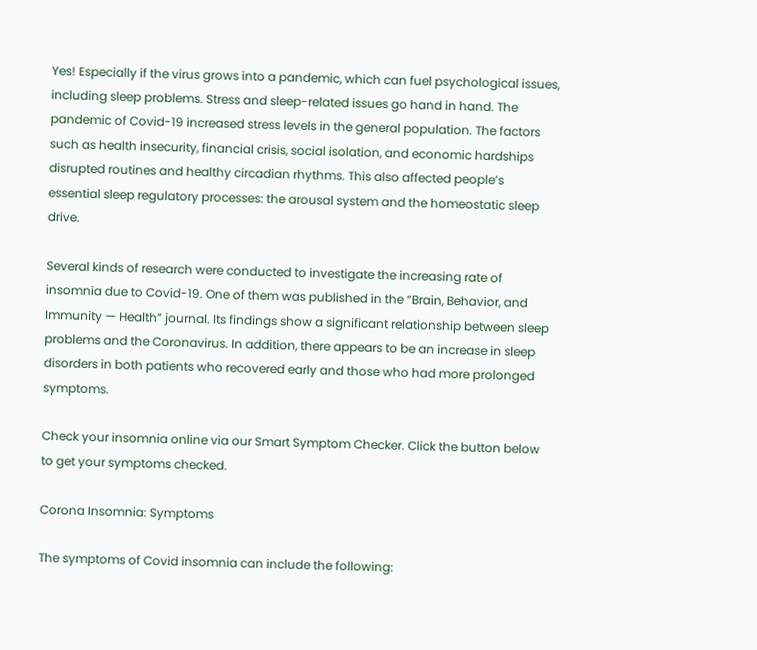Yes! Especially if the virus grows into a pandemic, which can fuel psychological issues, including sleep problems. Stress and sleep-related issues go hand in hand. The pandemic of Covid-19 increased stress levels in the general population. The factors such as health insecurity, financial crisis, social isolation, and economic hardships disrupted routines and healthy circadian rhythms. This also affected people’s essential sleep regulatory processes: the arousal system and the homeostatic sleep drive.

Several kinds of research were conducted to investigate the increasing rate of insomnia due to Covid-19. One of them was published in the “Brain, Behavior, and Immunity — Health” journal. Its findings show a significant relationship between sleep problems and the Coronavirus. In addition, there appears to be an increase in sleep disorders in both patients who recovered early and those who had more prolonged symptoms.

Check your insomnia online via our Smart Symptom Checker. Click the button below to get your symptoms checked.

Corona Insomnia: Symptoms

The symptoms of Covid insomnia can include the following: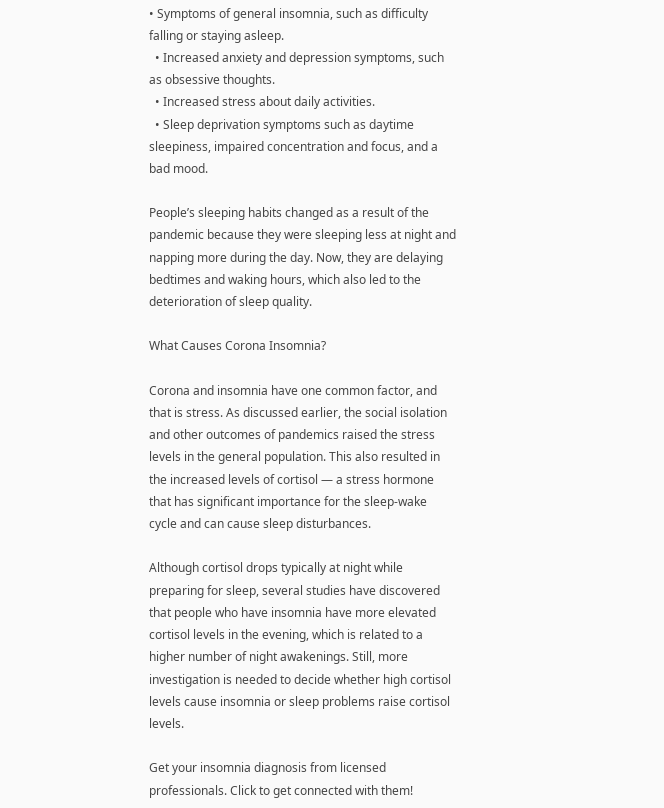• Symptoms of general insomnia, such as difficulty falling or staying asleep.
  • Increased anxiety and depression symptoms, such as obsessive thoughts.
  • Increased stress about daily activities.
  • Sleep deprivation symptoms such as daytime sleepiness, impaired concentration and focus, and a bad mood.

People’s sleeping habits changed as a result of the pandemic because they were sleeping less at night and napping more during the day. Now, they are delaying bedtimes and waking hours, which also led to the deterioration of sleep quality.

What Causes Corona Insomnia?

Corona and insomnia have one common factor, and that is stress. As discussed earlier, the social isolation and other outcomes of pandemics raised the stress levels in the general population. This also resulted in the increased levels of cortisol — a stress hormone that has significant importance for the sleep-wake cycle and can cause sleep disturbances.

Although cortisol drops typically at night while preparing for sleep, several studies have discovered that people who have insomnia have more elevated cortisol levels in the evening, which is related to a higher number of night awakenings. Still, more investigation is needed to decide whether high cortisol levels cause insomnia or sleep problems raise cortisol levels.

Get your insomnia diagnosis from licensed professionals. Click to get connected with them!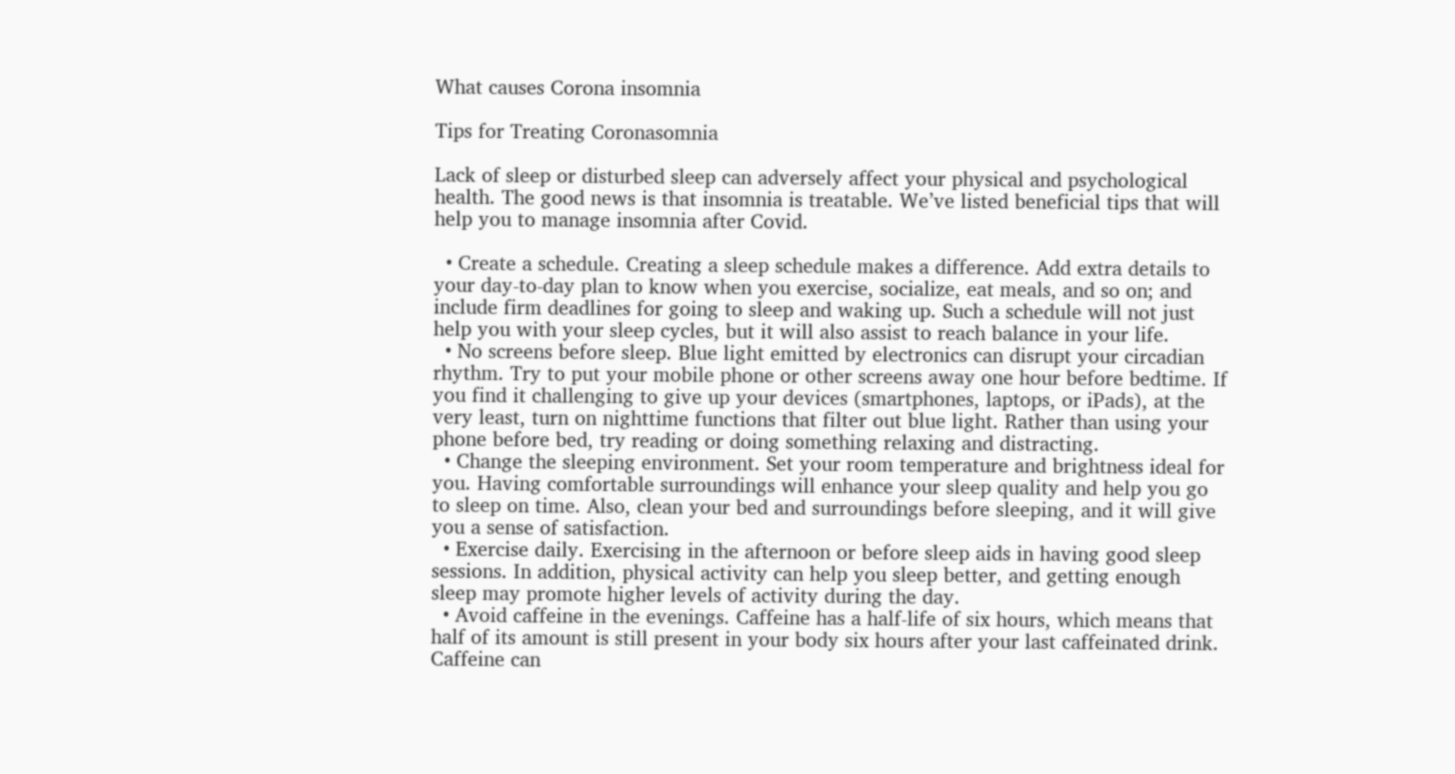What causes Corona insomnia

Tips for Treating Coronasomnia

Lack of sleep or disturbed sleep can adversely affect your physical and psychological health. The good news is that insomnia is treatable. We’ve listed beneficial tips that will help you to manage insomnia after Covid.

  • Create a schedule. Creating a sleep schedule makes a difference. Add extra details to your day-to-day plan to know when you exercise, socialize, eat meals, and so on; and include firm deadlines for going to sleep and waking up. Such a schedule will not just help you with your sleep cycles, but it will also assist to reach balance in your life.
  • No screens before sleep. Blue light emitted by electronics can disrupt your circadian rhythm. Try to put your mobile phone or other screens away one hour before bedtime. If you find it challenging to give up your devices (smartphones, laptops, or iPads), at the very least, turn on nighttime functions that filter out blue light. Rather than using your phone before bed, try reading or doing something relaxing and distracting.
  • Change the sleeping environment. Set your room temperature and brightness ideal for you. Having comfortable surroundings will enhance your sleep quality and help you go to sleep on time. Also, clean your bed and surroundings before sleeping, and it will give you a sense of satisfaction.
  • Exercise daily. Exercising in the afternoon or before sleep aids in having good sleep sessions. In addition, physical activity can help you sleep better, and getting enough sleep may promote higher levels of activity during the day.
  • Avoid caffeine in the evenings. Caffeine has a half-life of six hours, which means that half of its amount is still present in your body six hours after your last caffeinated drink. Caffeine can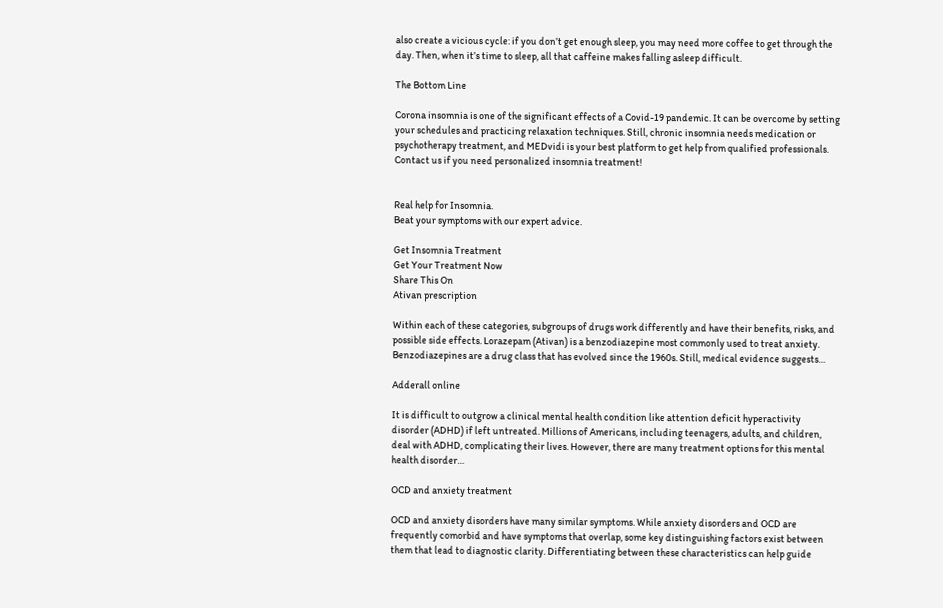also create a vicious cycle: if you don’t get enough sleep, you may need more coffee to get through the day. Then, when it’s time to sleep, all that caffeine makes falling asleep difficult.

The Bottom Line

Corona insomnia is one of the significant effects of a Covid-19 pandemic. It can be overcome by setting your schedules and practicing relaxation techniques. Still, chronic insomnia needs medication or psychotherapy treatment, and MEDvidi is your best platform to get help from qualified professionals. Contact us if you need personalized insomnia treatment!


Real help for Insomnia.
Beat your symptoms with our expert advice.

Get Insomnia Treatment
Get Your Treatment Now
Share This On
Ativan prescription

Within each of these categories, subgroups of drugs work differently and have their benefits, risks, and possible side effects. Lorazepam (Ativan) is a benzodiazepine most commonly used to treat anxiety. Benzodiazepines are a drug class that has evolved since the 1960s. Still, medical evidence suggests…

Adderall online

It is difficult to outgrow a clinical mental health condition like attention deficit hyperactivity disorder (ADHD) if left untreated. Millions of Americans, including teenagers, adults, and children, deal with ADHD, complicating their lives. However, there are many treatment options for this mental health disorder…

OCD and anxiety treatment

OCD and anxiety disorders have many similar symptoms. While anxiety disorders and OCD are frequently comorbid and have symptoms that overlap, some key distinguishing factors exist between them that lead to diagnostic clarity. Differentiating between these characteristics can help guide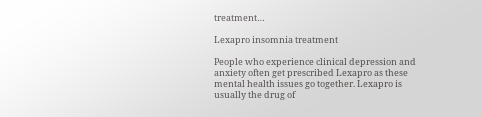treatment…

Lexapro insomnia treatment

People who experience clinical depression and anxiety often get prescribed Lexapro as these mental health issues go together. Lexapro is usually the drug of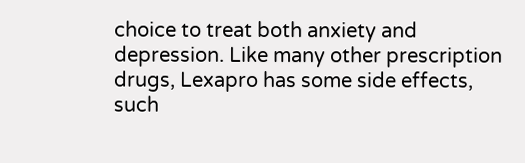choice to treat both anxiety and depression. Like many other prescription drugs, Lexapro has some side effects, such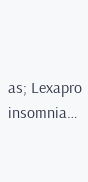as; Lexapro insomnia…